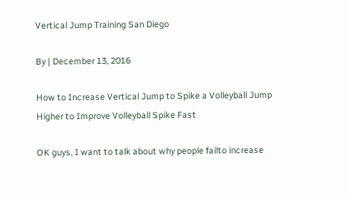Vertical Jump Training San Diego

By | December 13, 2016

How to Increase Vertical Jump to Spike a Volleyball Jump Higher to Improve Volleyball Spike Fast

OK guys, I want to talk about why people failto increase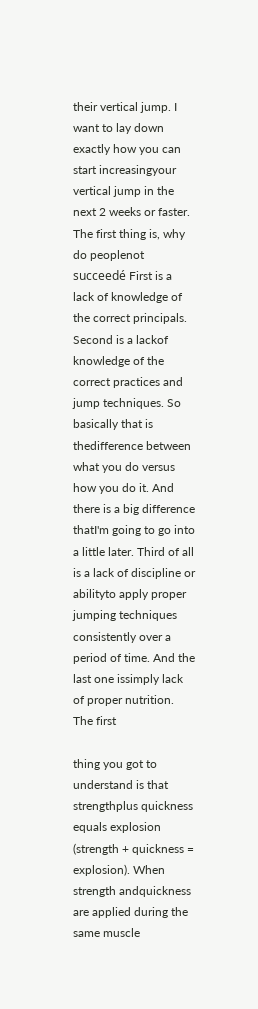their vertical jump. I want to lay down exactly how you can start increasingyour vertical jump in the next 2 weeks or faster. The first thing is, why do peoplenot succeedé First is a lack of knowledge of the correct principals. Second is a lackof knowledge of the correct practices and jump techniques. So basically that is thedifference between what you do versus how you do it. And there is a big difference thatI'm going to go into a little later. Third of all is a lack of discipline or abilityto apply proper jumping techniques consistently over a period of time. And the last one issimply lack of proper nutrition. The first

thing you got to understand is that strengthplus quickness equals explosion (strength + quickness = explosion). When strength andquickness are applied during the same muscle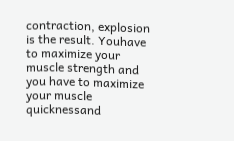contraction, explosion is the result. Youhave to maximize your muscle strength and you have to maximize your muscle quicknessand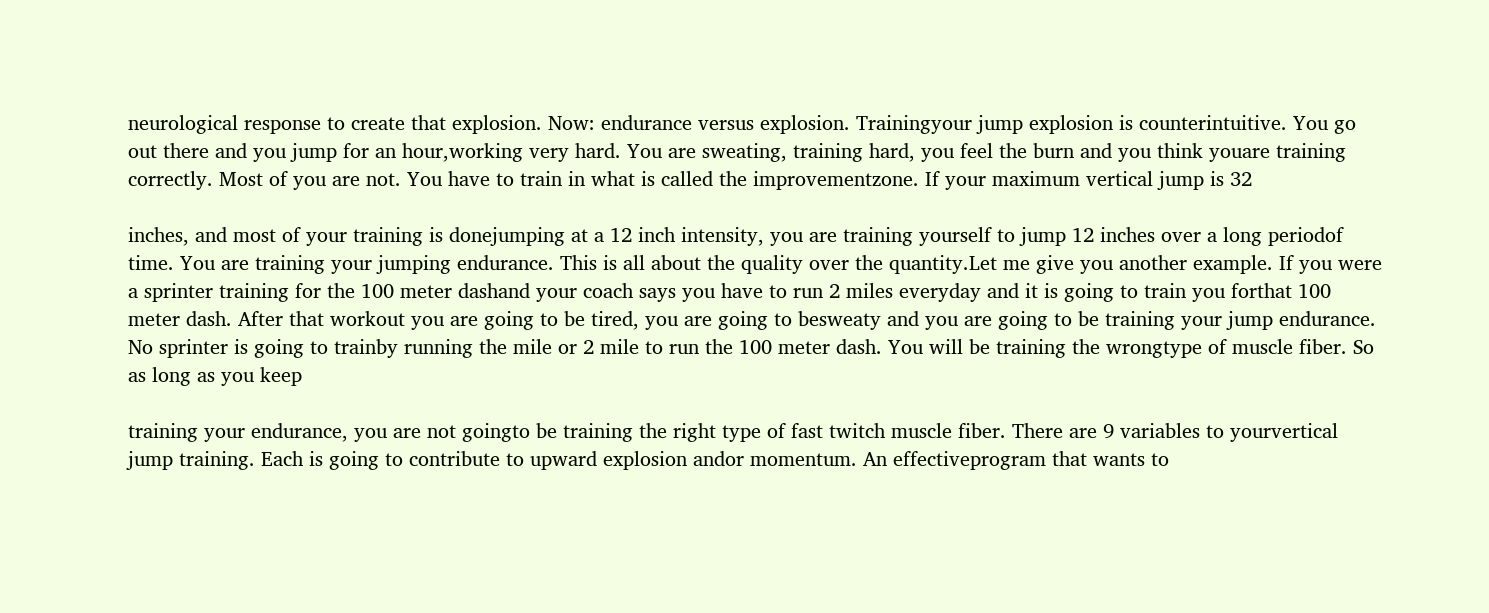neurological response to create that explosion. Now: endurance versus explosion. Trainingyour jump explosion is counterintuitive. You go out there and you jump for an hour,working very hard. You are sweating, training hard, you feel the burn and you think youare training correctly. Most of you are not. You have to train in what is called the improvementzone. If your maximum vertical jump is 32

inches, and most of your training is donejumping at a 12 inch intensity, you are training yourself to jump 12 inches over a long periodof time. You are training your jumping endurance. This is all about the quality over the quantity.Let me give you another example. If you were a sprinter training for the 100 meter dashand your coach says you have to run 2 miles everyday and it is going to train you forthat 100 meter dash. After that workout you are going to be tired, you are going to besweaty and you are going to be training your jump endurance. No sprinter is going to trainby running the mile or 2 mile to run the 100 meter dash. You will be training the wrongtype of muscle fiber. So as long as you keep

training your endurance, you are not goingto be training the right type of fast twitch muscle fiber. There are 9 variables to yourvertical jump training. Each is going to contribute to upward explosion andor momentum. An effectiveprogram that wants to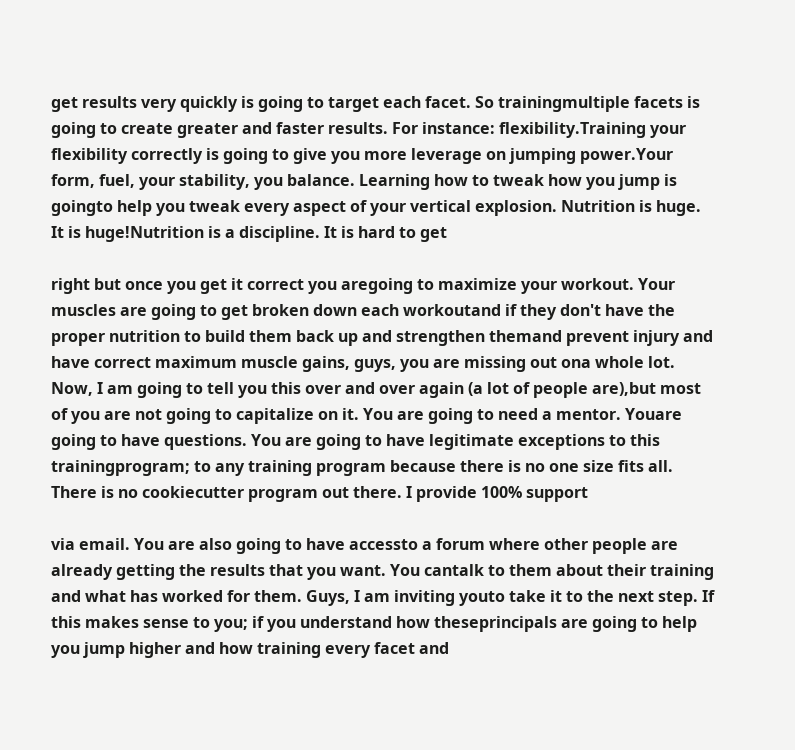get results very quickly is going to target each facet. So trainingmultiple facets is going to create greater and faster results. For instance: flexibility.Training your flexibility correctly is going to give you more leverage on jumping power.Your form, fuel, your stability, you balance. Learning how to tweak how you jump is goingto help you tweak every aspect of your vertical explosion. Nutrition is huge. It is huge!Nutrition is a discipline. It is hard to get

right but once you get it correct you aregoing to maximize your workout. Your muscles are going to get broken down each workoutand if they don't have the proper nutrition to build them back up and strengthen themand prevent injury and have correct maximum muscle gains, guys, you are missing out ona whole lot. Now, I am going to tell you this over and over again (a lot of people are),but most of you are not going to capitalize on it. You are going to need a mentor. Youare going to have questions. You are going to have legitimate exceptions to this trainingprogram; to any training program because there is no one size fits all. There is no cookiecutter program out there. I provide 100% support

via email. You are also going to have accessto a forum where other people are already getting the results that you want. You cantalk to them about their training and what has worked for them. Guys, I am inviting youto take it to the next step. If this makes sense to you; if you understand how theseprincipals are going to help you jump higher and how training every facet and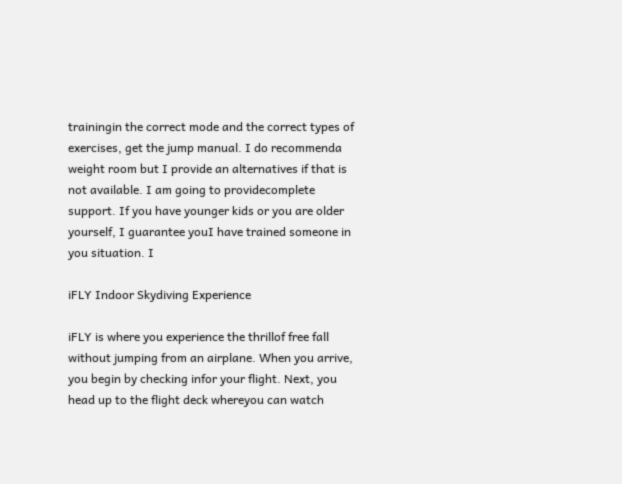trainingin the correct mode and the correct types of exercises, get the jump manual. I do recommenda weight room but I provide an alternatives if that is not available. I am going to providecomplete support. If you have younger kids or you are older yourself, I guarantee youI have trained someone in you situation. I

iFLY Indoor Skydiving Experience

iFLY is where you experience the thrillof free fall without jumping from an airplane. When you arrive, you begin by checking infor your flight. Next, you head up to the flight deck whereyou can watch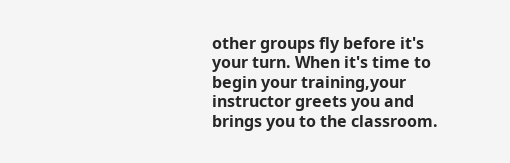other groups fly before it's your turn. When it's time to begin your training,your instructor greets you and brings you to the classroom.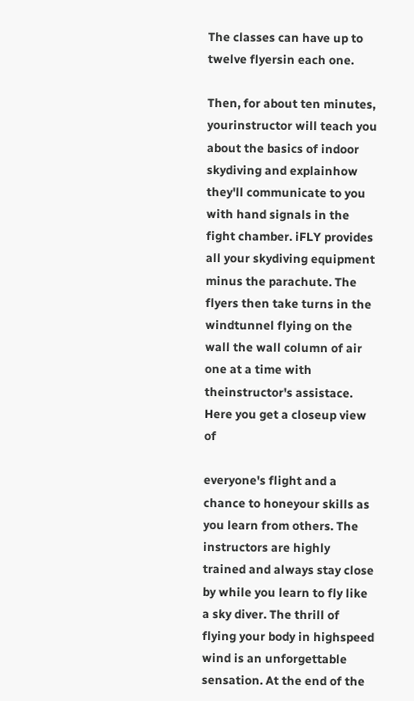The classes can have up to twelve flyersin each one.

Then, for about ten minutes, yourinstructor will teach you about the basics of indoor skydiving and explainhow they'll communicate to you with hand signals in the fight chamber. iFLY provides all your skydiving equipment minus the parachute. The flyers then take turns in the windtunnel flying on the wall the wall column of air one at a time with theinstructor's assistace. Here you get a closeup view of

everyone's flight and a chance to honeyour skills as you learn from others. The instructors are highly trained and always stay close by while you learn to fly like a sky diver. The thrill of flying your body in highspeed wind is an unforgettable sensation. At the end of the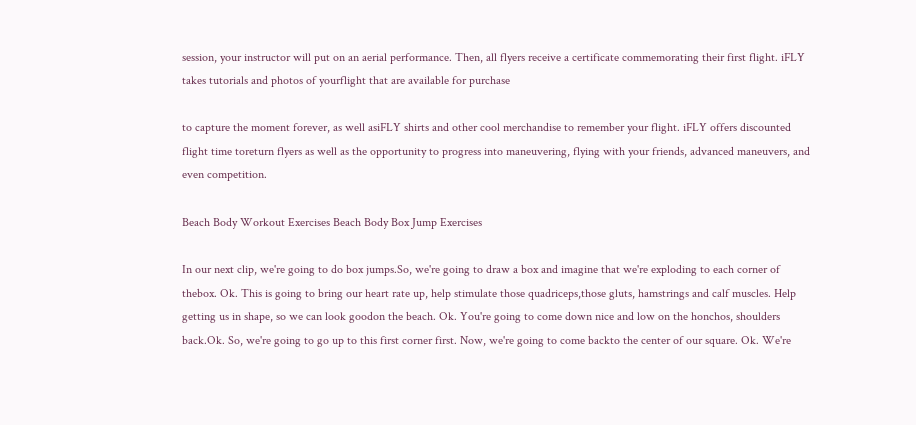session, your instructor will put on an aerial performance. Then, all flyers receive a certificate commemorating their first flight. iFLY takes tutorials and photos of yourflight that are available for purchase

to capture the moment forever, as well asiFLY shirts and other cool merchandise to remember your flight. iFLY offers discounted flight time toreturn flyers as well as the opportunity to progress into maneuvering, flying with your friends, advanced maneuvers, and even competition.

Beach Body Workout Exercises Beach Body Box Jump Exercises

In our next clip, we're going to do box jumps.So, we're going to draw a box and imagine that we're exploding to each corner of thebox. Ok. This is going to bring our heart rate up, help stimulate those quadriceps,those gluts, hamstrings and calf muscles. Help getting us in shape, so we can look goodon the beach. Ok. You're going to come down nice and low on the honchos, shoulders back.Ok. So, we're going to go up to this first corner first. Now, we're going to come backto the center of our square. Ok. We're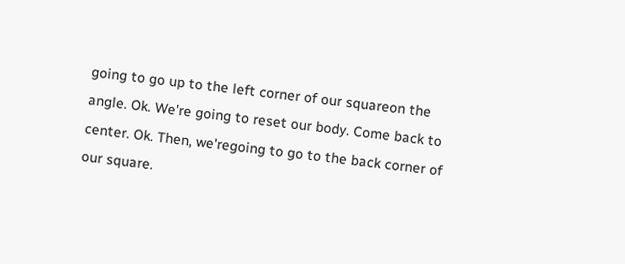going to go up to the left corner of our squareon the angle. Ok. We're going to reset our body. Come back to center. Ok. Then, we'regoing to go to the back corner of our square.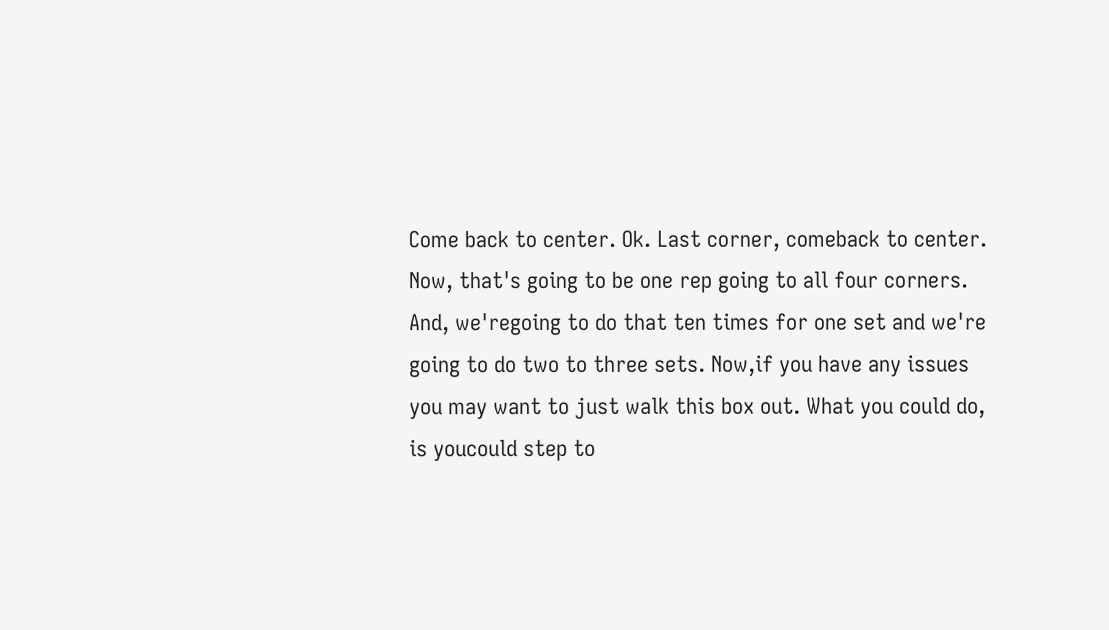Come back to center. Ok. Last corner, comeback to center. Now, that's going to be one rep going to all four corners. And, we'regoing to do that ten times for one set and we're going to do two to three sets. Now,if you have any issues you may want to just walk this box out. What you could do, is youcould step to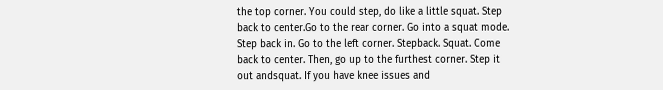the top corner. You could step, do like a little squat. Step back to center.Go to the rear corner. Go into a squat mode. Step back in. Go to the left corner. Stepback. Squat. Come back to center. Then, go up to the furthest corner. Step it out andsquat. If you have knee issues and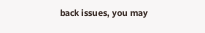back issues, you may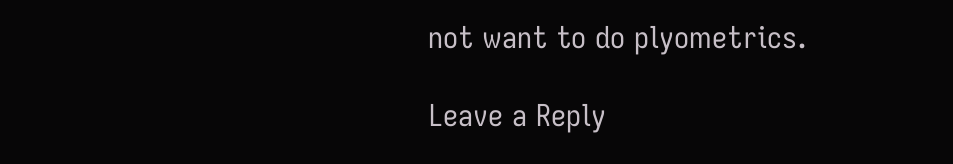not want to do plyometrics.

Leave a Reply